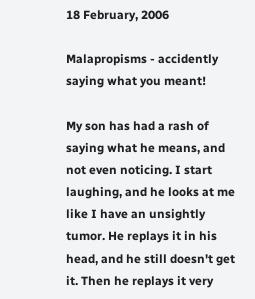18 February, 2006

Malapropisms - accidently saying what you meant!

My son has had a rash of saying what he means, and not even noticing. I start laughing, and he looks at me like I have an unsightly tumor. He replays it in his head, and he still doesn't get it. Then he replays it very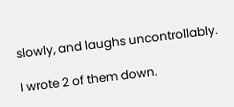slowly, and laughs uncontrollably.

I wrote 2 of them down.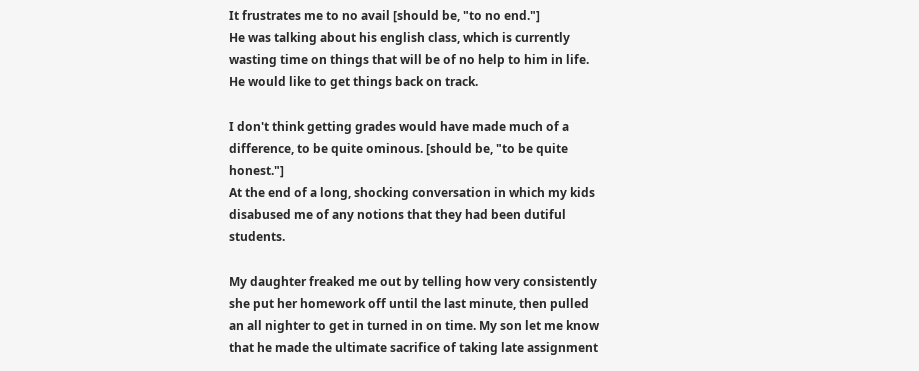It frustrates me to no avail [should be, "to no end."]
He was talking about his english class, which is currently wasting time on things that will be of no help to him in life. He would like to get things back on track.

I don't think getting grades would have made much of a difference, to be quite ominous. [should be, "to be quite honest."]
At the end of a long, shocking conversation in which my kids disabused me of any notions that they had been dutiful students.

My daughter freaked me out by telling how very consistently she put her homework off until the last minute, then pulled an all nighter to get in turned in on time. My son let me know that he made the ultimate sacrifice of taking late assignment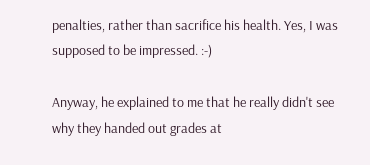penalties, rather than sacrifice his health. Yes, I was supposed to be impressed. :-)

Anyway, he explained to me that he really didn't see why they handed out grades at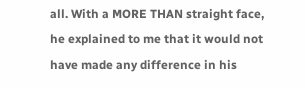all. With a MORE THAN straight face, he explained to me that it would not have made any difference in his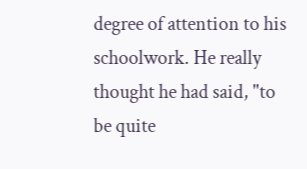degree of attention to his schoolwork. He really thought he had said, "to be quite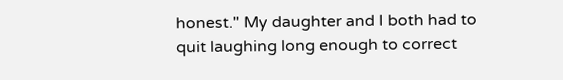honest." My daughter and I both had to quit laughing long enough to correct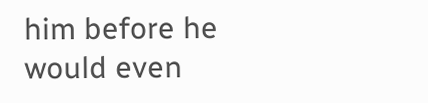him before he would even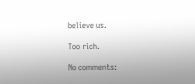believe us.

Too rich.

No comments: